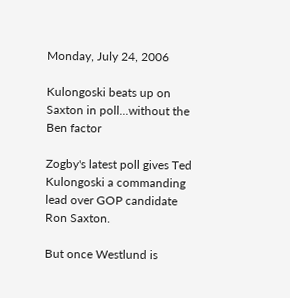Monday, July 24, 2006

Kulongoski beats up on Saxton in poll...without the Ben factor

Zogby's latest poll gives Ted Kulongoski a commanding lead over GOP candidate Ron Saxton.

But once Westlund is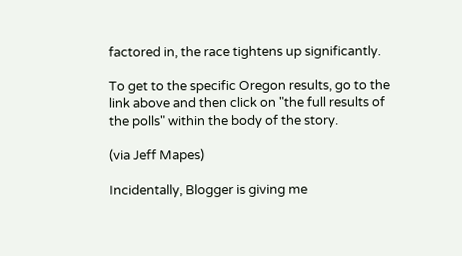factored in, the race tightens up significantly.

To get to the specific Oregon results, go to the link above and then click on "the full results of the polls" within the body of the story.

(via Jeff Mapes)

Incidentally, Blogger is giving me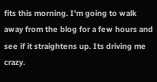fits this morning. I'm going to walk away from the blog for a few hours and see if it straightens up. Its driving me crazy.